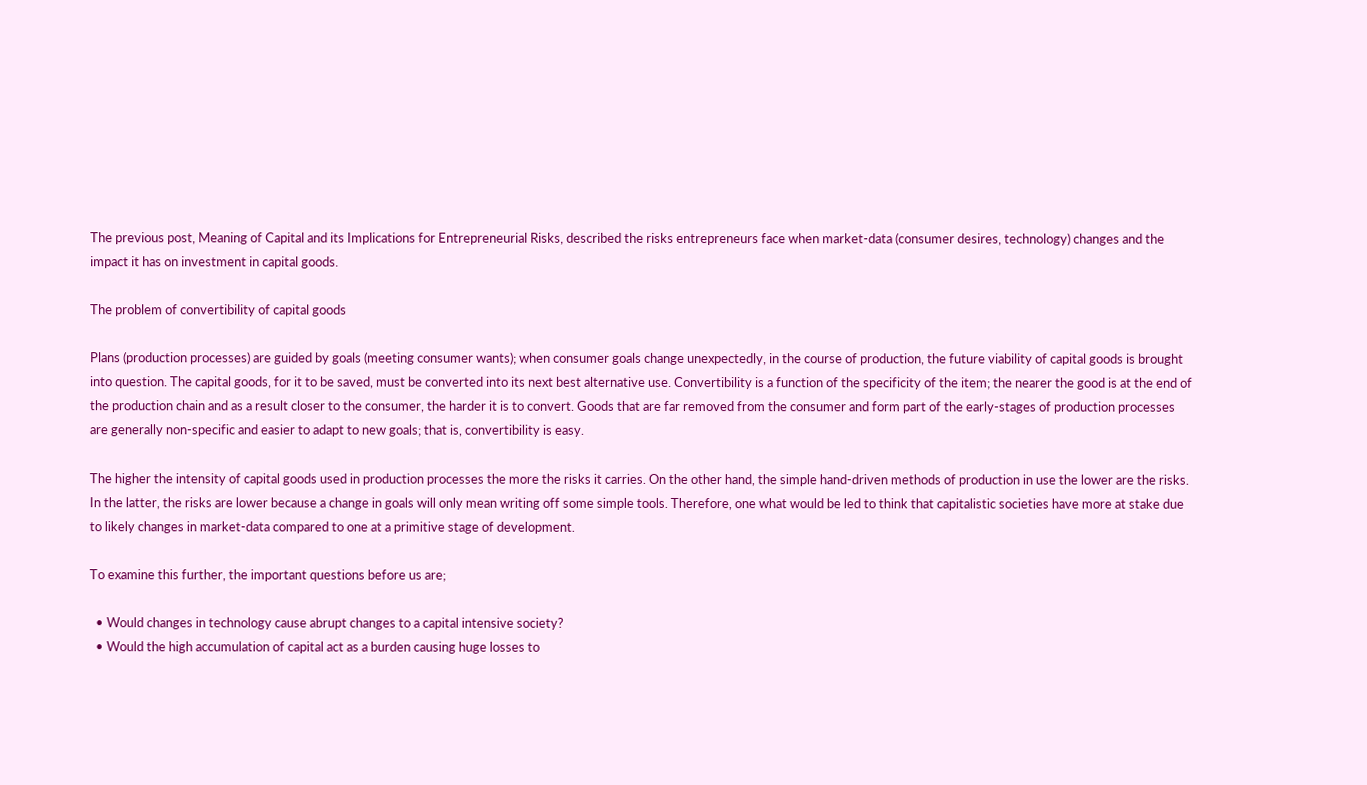The previous post, Meaning of Capital and its Implications for Entrepreneurial Risks, described the risks entrepreneurs face when market-data (consumer desires, technology) changes and the impact it has on investment in capital goods.

The problem of convertibility of capital goods

Plans (production processes) are guided by goals (meeting consumer wants); when consumer goals change unexpectedly, in the course of production, the future viability of capital goods is brought into question. The capital goods, for it to be saved, must be converted into its next best alternative use. Convertibility is a function of the specificity of the item; the nearer the good is at the end of the production chain and as a result closer to the consumer, the harder it is to convert. Goods that are far removed from the consumer and form part of the early-stages of production processes are generally non-specific and easier to adapt to new goals; that is, convertibility is easy.

The higher the intensity of capital goods used in production processes the more the risks it carries. On the other hand, the simple hand-driven methods of production in use the lower are the risks. In the latter, the risks are lower because a change in goals will only mean writing off some simple tools. Therefore, one what would be led to think that capitalistic societies have more at stake due to likely changes in market-data compared to one at a primitive stage of development.

To examine this further, the important questions before us are;

  • Would changes in technology cause abrupt changes to a capital intensive society?
  • Would the high accumulation of capital act as a burden causing huge losses to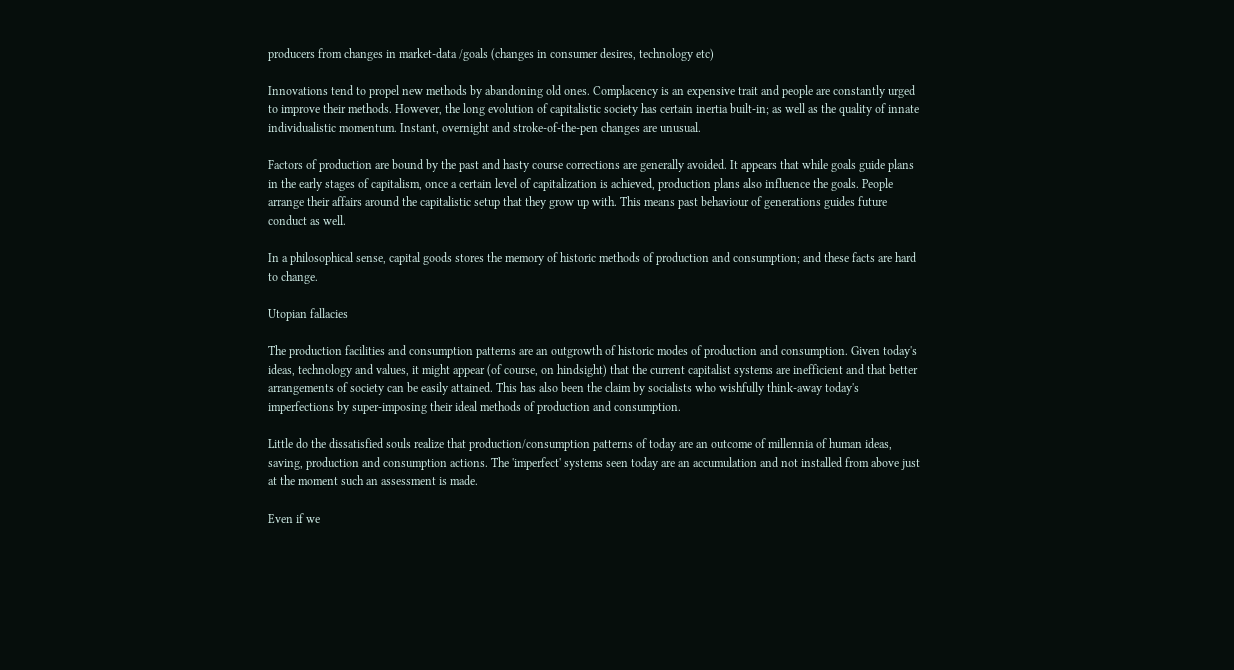producers from changes in market-data /goals (changes in consumer desires, technology etc)

Innovations tend to propel new methods by abandoning old ones. Complacency is an expensive trait and people are constantly urged to improve their methods. However, the long evolution of capitalistic society has certain inertia built-in; as well as the quality of innate individualistic momentum. Instant, overnight and stroke-of-the-pen changes are unusual.

Factors of production are bound by the past and hasty course corrections are generally avoided. It appears that while goals guide plans in the early stages of capitalism, once a certain level of capitalization is achieved, production plans also influence the goals. People arrange their affairs around the capitalistic setup that they grow up with. This means past behaviour of generations guides future conduct as well.

In a philosophical sense, capital goods stores the memory of historic methods of production and consumption; and these facts are hard to change.

Utopian fallacies

The production facilities and consumption patterns are an outgrowth of historic modes of production and consumption. Given today's ideas, technology and values, it might appear (of course, on hindsight) that the current capitalist systems are inefficient and that better arrangements of society can be easily attained. This has also been the claim by socialists who wishfully think-away today's imperfections by super-imposing their ideal methods of production and consumption.

Little do the dissatisfied souls realize that production/consumption patterns of today are an outcome of millennia of human ideas, saving, production and consumption actions. The 'imperfect' systems seen today are an accumulation and not installed from above just at the moment such an assessment is made.

Even if we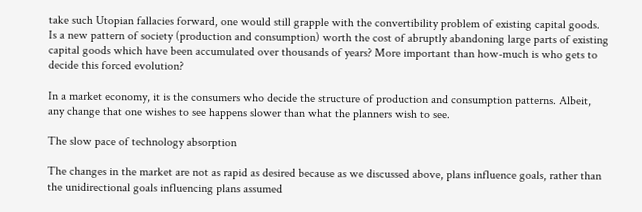take such Utopian fallacies forward, one would still grapple with the convertibility problem of existing capital goods. Is a new pattern of society (production and consumption) worth the cost of abruptly abandoning large parts of existing capital goods which have been accumulated over thousands of years? More important than how-much is who gets to decide this forced evolution?

In a market economy, it is the consumers who decide the structure of production and consumption patterns. Albeit, any change that one wishes to see happens slower than what the planners wish to see.

The slow pace of technology absorption

The changes in the market are not as rapid as desired because as we discussed above, plans influence goals, rather than the unidirectional goals influencing plans assumed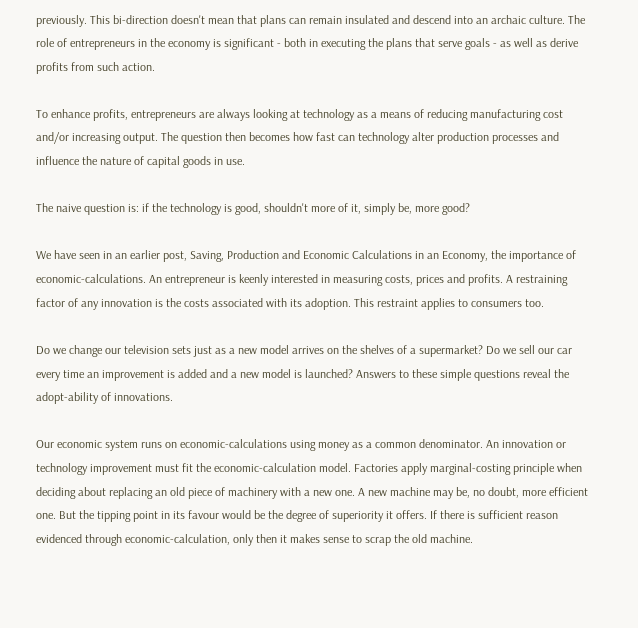previously. This bi-direction doesn't mean that plans can remain insulated and descend into an archaic culture. The role of entrepreneurs in the economy is significant - both in executing the plans that serve goals - as well as derive profits from such action.

To enhance profits, entrepreneurs are always looking at technology as a means of reducing manufacturing cost and/or increasing output. The question then becomes how fast can technology alter production processes and influence the nature of capital goods in use.

The naive question is: if the technology is good, shouldn't more of it, simply be, more good?

We have seen in an earlier post, Saving, Production and Economic Calculations in an Economy, the importance of economic-calculations. An entrepreneur is keenly interested in measuring costs, prices and profits. A restraining factor of any innovation is the costs associated with its adoption. This restraint applies to consumers too.

Do we change our television sets just as a new model arrives on the shelves of a supermarket? Do we sell our car every time an improvement is added and a new model is launched? Answers to these simple questions reveal the adopt-ability of innovations.

Our economic system runs on economic-calculations using money as a common denominator. An innovation or technology improvement must fit the economic-calculation model. Factories apply marginal-costing principle when deciding about replacing an old piece of machinery with a new one. A new machine may be, no doubt, more efficient one. But the tipping point in its favour would be the degree of superiority it offers. If there is sufficient reason evidenced through economic-calculation, only then it makes sense to scrap the old machine.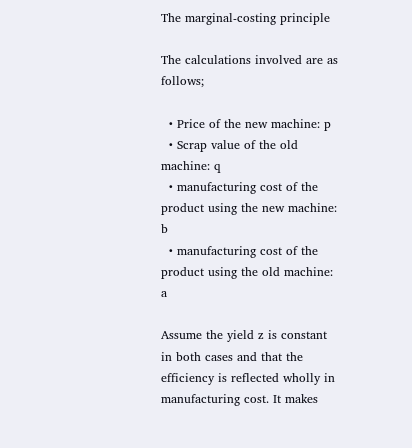The marginal-costing principle

The calculations involved are as follows;

  • Price of the new machine: p
  • Scrap value of the old machine: q
  • manufacturing cost of the product using the new machine: b
  • manufacturing cost of the product using the old machine: a

Assume the yield z is constant in both cases and that the efficiency is reflected wholly in manufacturing cost. It makes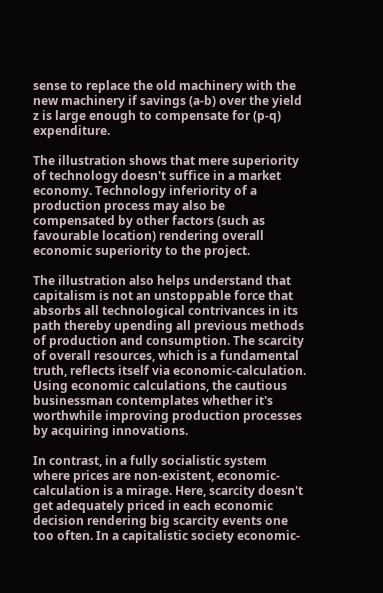sense to replace the old machinery with the new machinery if savings (a-b) over the yield z is large enough to compensate for (p-q) expenditure.

The illustration shows that mere superiority of technology doesn't suffice in a market economy. Technology inferiority of a production process may also be compensated by other factors (such as favourable location) rendering overall economic superiority to the project.

The illustration also helps understand that capitalism is not an unstoppable force that absorbs all technological contrivances in its path thereby upending all previous methods of production and consumption. The scarcity of overall resources, which is a fundamental truth, reflects itself via economic-calculation. Using economic calculations, the cautious businessman contemplates whether it's worthwhile improving production processes by acquiring innovations.

In contrast, in a fully socialistic system where prices are non-existent, economic-calculation is a mirage. Here, scarcity doesn't get adequately priced in each economic decision rendering big scarcity events one too often. In a capitalistic society economic-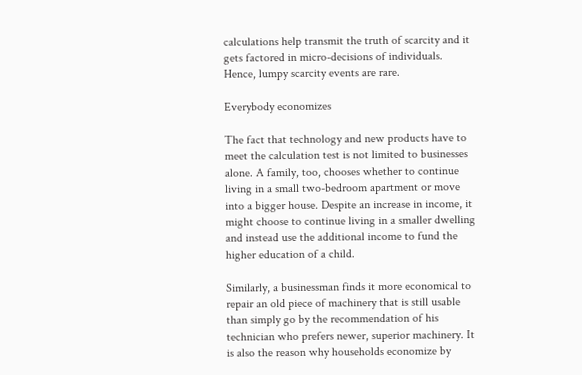calculations help transmit the truth of scarcity and it gets factored in micro-decisions of individuals. Hence, lumpy scarcity events are rare.

Everybody economizes

The fact that technology and new products have to meet the calculation test is not limited to businesses alone. A family, too, chooses whether to continue living in a small two-bedroom apartment or move into a bigger house. Despite an increase in income, it might choose to continue living in a smaller dwelling and instead use the additional income to fund the higher education of a child.

Similarly, a businessman finds it more economical to repair an old piece of machinery that is still usable than simply go by the recommendation of his technician who prefers newer, superior machinery. It is also the reason why households economize by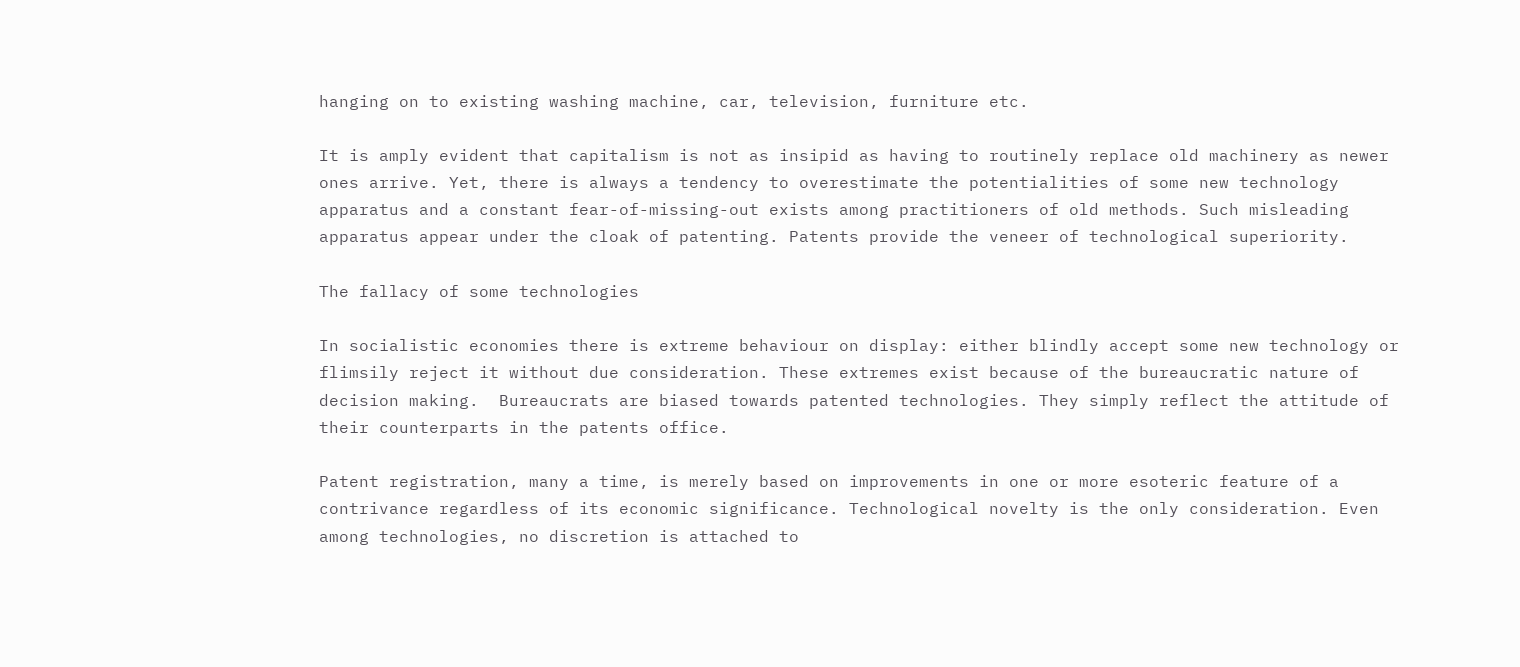hanging on to existing washing machine, car, television, furniture etc.

It is amply evident that capitalism is not as insipid as having to routinely replace old machinery as newer ones arrive. Yet, there is always a tendency to overestimate the potentialities of some new technology apparatus and a constant fear-of-missing-out exists among practitioners of old methods. Such misleading apparatus appear under the cloak of patenting. Patents provide the veneer of technological superiority.

The fallacy of some technologies

In socialistic economies there is extreme behaviour on display: either blindly accept some new technology or flimsily reject it without due consideration. These extremes exist because of the bureaucratic nature of decision making.  Bureaucrats are biased towards patented technologies. They simply reflect the attitude of their counterparts in the patents office.

Patent registration, many a time, is merely based on improvements in one or more esoteric feature of a contrivance regardless of its economic significance. Technological novelty is the only consideration. Even among technologies, no discretion is attached to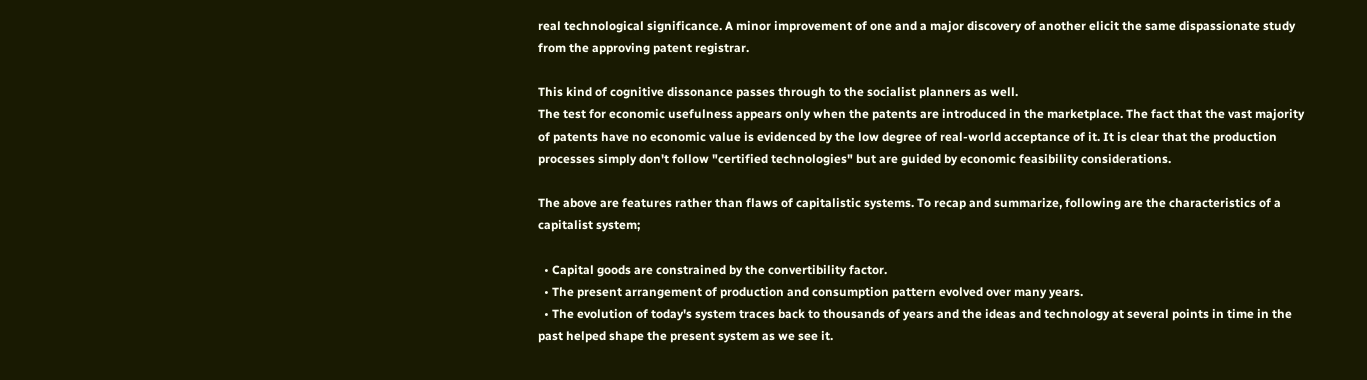real technological significance. A minor improvement of one and a major discovery of another elicit the same dispassionate study from the approving patent registrar.

This kind of cognitive dissonance passes through to the socialist planners as well.
The test for economic usefulness appears only when the patents are introduced in the marketplace. The fact that the vast majority of patents have no economic value is evidenced by the low degree of real-world acceptance of it. It is clear that the production processes simply don't follow "certified technologies" but are guided by economic feasibility considerations.

The above are features rather than flaws of capitalistic systems. To recap and summarize, following are the characteristics of a capitalist system;

  • Capital goods are constrained by the convertibility factor.
  • The present arrangement of production and consumption pattern evolved over many years.
  • The evolution of today's system traces back to thousands of years and the ideas and technology at several points in time in the past helped shape the present system as we see it.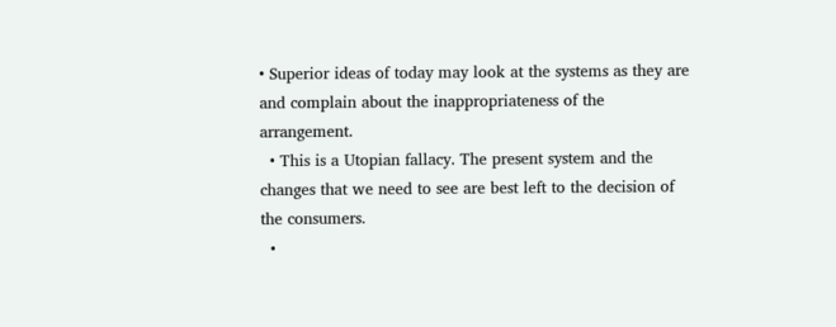• Superior ideas of today may look at the systems as they are and complain about the inappropriateness of the arrangement.
  • This is a Utopian fallacy. The present system and the changes that we need to see are best left to the decision of the consumers.
  •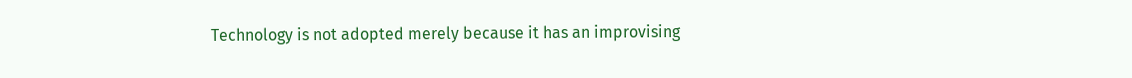Technology is not adopted merely because it has an improvising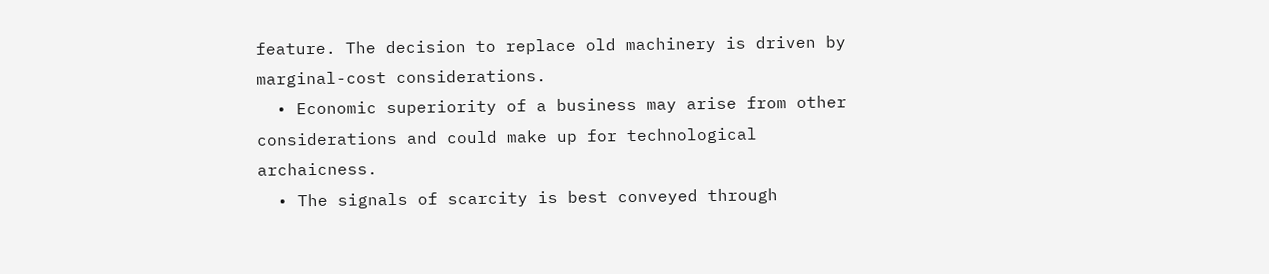feature. The decision to replace old machinery is driven by marginal-cost considerations.
  • Economic superiority of a business may arise from other considerations and could make up for technological archaicness.
  • The signals of scarcity is best conveyed through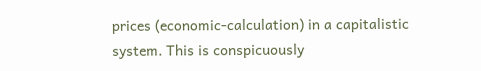prices (economic-calculation) in a capitalistic system. This is conspicuously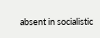absent in socialistic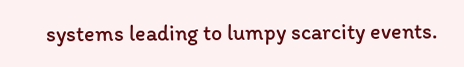systems leading to lumpy scarcity events.